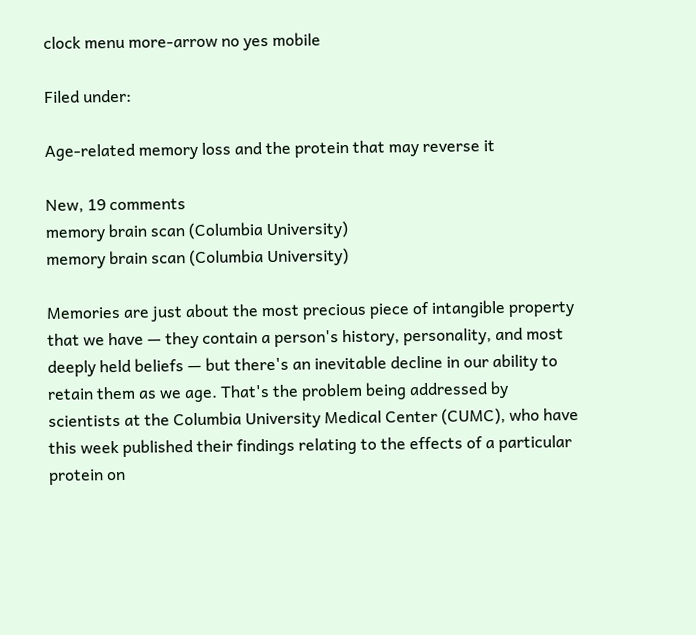clock menu more-arrow no yes mobile

Filed under:

Age-related memory loss and the protein that may reverse it

New, 19 comments
memory brain scan (Columbia University)
memory brain scan (Columbia University)

Memories are just about the most precious piece of intangible property that we have — they contain a person's history, personality, and most deeply held beliefs — but there's an inevitable decline in our ability to retain them as we age. That's the problem being addressed by scientists at the Columbia University Medical Center (CUMC), who have this week published their findings relating to the effects of a particular protein on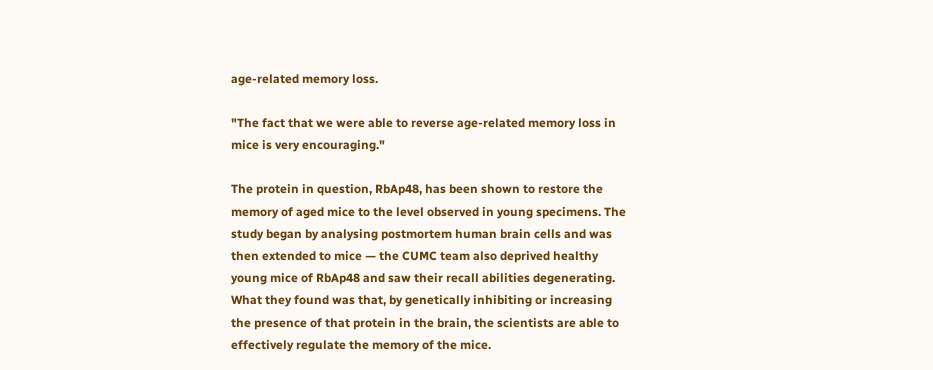age-related memory loss.

"The fact that we were able to reverse age-related memory loss in mice is very encouraging."

The protein in question, RbAp48, has been shown to restore the memory of aged mice to the level observed in young specimens. The study began by analysing postmortem human brain cells and was then extended to mice — the CUMC team also deprived healthy young mice of RbAp48 and saw their recall abilities degenerating. What they found was that, by genetically inhibiting or increasing the presence of that protein in the brain, the scientists are able to effectively regulate the memory of the mice.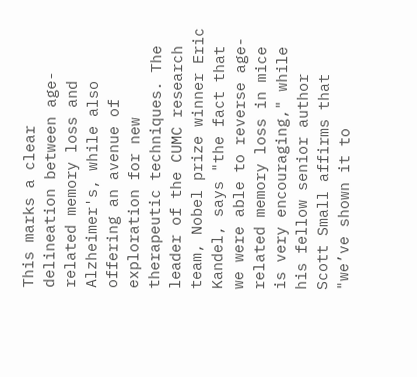This marks a clear delineation between age-related memory loss and Alzheimer's, while also offering an avenue of exploration for new therapeutic techniques. The leader of the CUMC research team, Nobel prize winner Eric Kandel, says "the fact that we were able to reverse age-related memory loss in mice is very encouraging," while his fellow senior author Scott Small affirms that "we’ve shown it to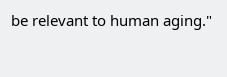be relevant to human aging."